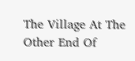The Village At The Other End Of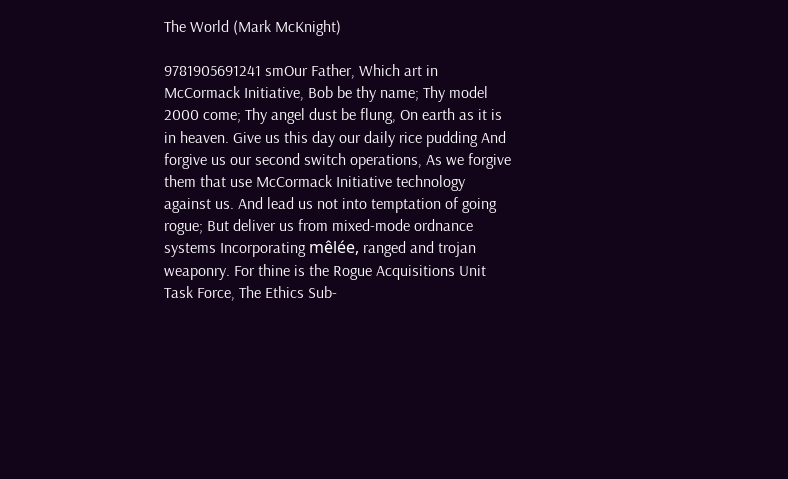The World (Mark McKnight)

9781905691241 smOur Father, Which art in McCormack Initiative, Bob be thy name; Thy model 2000 come; Thy angel dust be flung, On earth as it is in heaven. Give us this day our daily rice pudding And forgive us our second switch operations, As we forgive them that use McCormack Initiative technology against us. And lead us not into temptation of going rogue; But deliver us from mixed-mode ordnance systems Incorporating mêlée, ranged and trojan weaponry. For thine is the Rogue Acquisitions Unit Task Force, The Ethics Sub-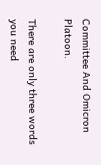Committee And Omicron Platoon.

There are only three words you need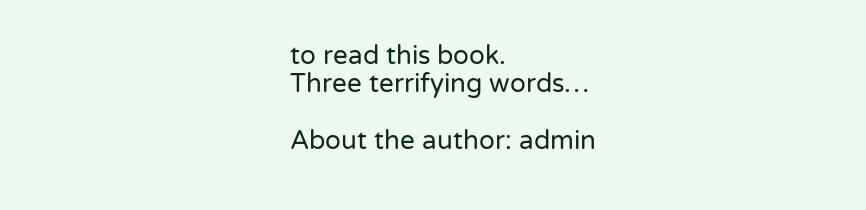to read this book.
Three terrifying words…

About the author: admin